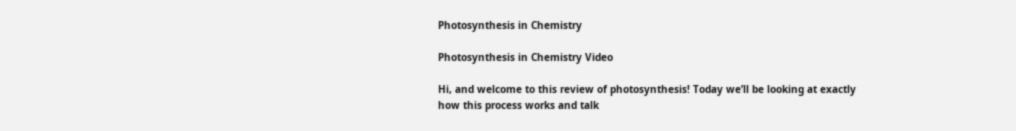Photosynthesis in Chemistry

Photosynthesis in Chemistry Video

Hi, and welcome to this review of photosynthesis! Today we’ll be looking at exactly how this process works and talk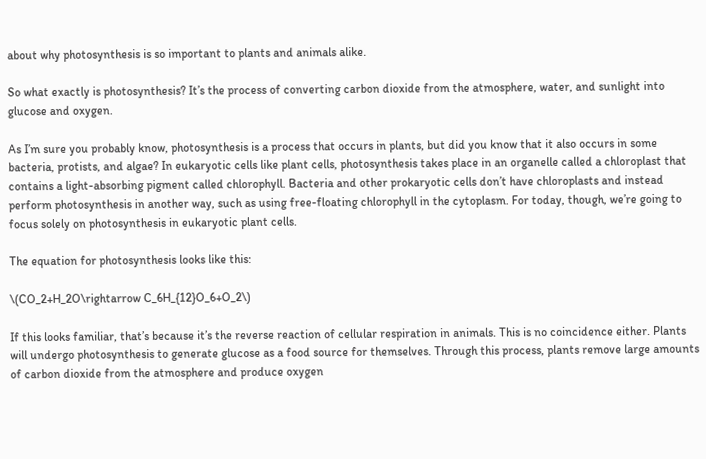about why photosynthesis is so important to plants and animals alike.

So what exactly is photosynthesis? It’s the process of converting carbon dioxide from the atmosphere, water, and sunlight into glucose and oxygen.

As I’m sure you probably know, photosynthesis is a process that occurs in plants, but did you know that it also occurs in some bacteria, protists, and algae? In eukaryotic cells like plant cells, photosynthesis takes place in an organelle called a chloroplast that contains a light-absorbing pigment called chlorophyll. Bacteria and other prokaryotic cells don’t have chloroplasts and instead perform photosynthesis in another way, such as using free-floating chlorophyll in the cytoplasm. For today, though, we’re going to focus solely on photosynthesis in eukaryotic plant cells.

The equation for photosynthesis looks like this:

\(CO_2+H_2O\rightarrow C_6H_{12}O_6+O_2\)

If this looks familiar, that’s because it’s the reverse reaction of cellular respiration in animals. This is no coincidence either. Plants will undergo photosynthesis to generate glucose as a food source for themselves. Through this process, plants remove large amounts of carbon dioxide from the atmosphere and produce oxygen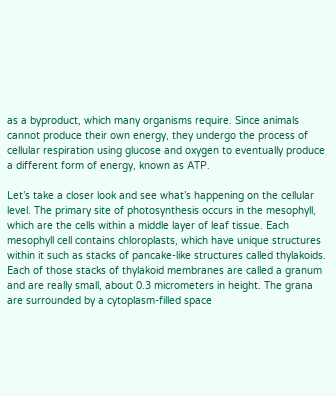as a byproduct, which many organisms require. Since animals cannot produce their own energy, they undergo the process of cellular respiration using glucose and oxygen to eventually produce a different form of energy, known as ATP.

Let’s take a closer look and see what’s happening on the cellular level. The primary site of photosynthesis occurs in the mesophyll, which are the cells within a middle layer of leaf tissue. Each mesophyll cell contains chloroplasts, which have unique structures within it such as stacks of pancake-like structures called thylakoids. Each of those stacks of thylakoid membranes are called a granum and are really small, about 0.3 micrometers in height. The grana are surrounded by a cytoplasm-filled space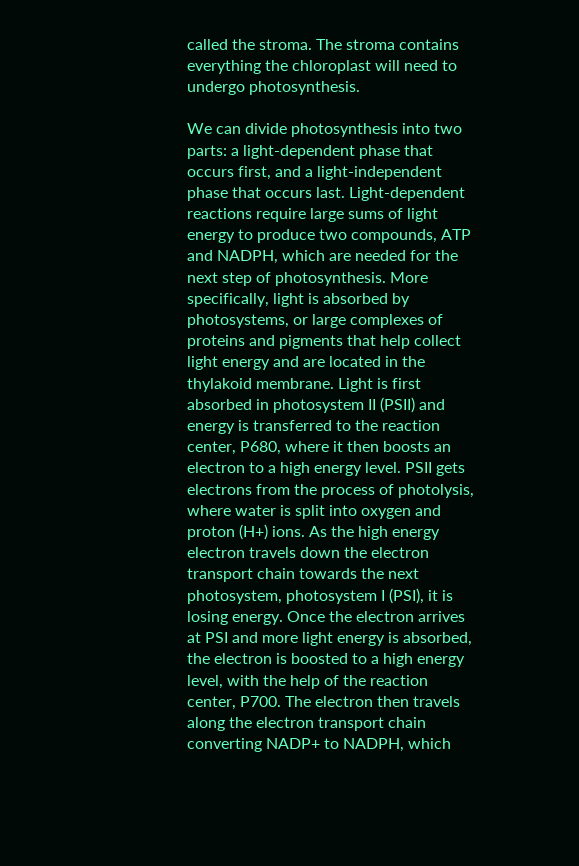called the stroma. The stroma contains everything the chloroplast will need to undergo photosynthesis.

We can divide photosynthesis into two parts: a light-dependent phase that occurs first, and a light-independent phase that occurs last. Light-dependent reactions require large sums of light energy to produce two compounds, ATP and NADPH, which are needed for the next step of photosynthesis. More specifically, light is absorbed by photosystems, or large complexes of proteins and pigments that help collect light energy and are located in the thylakoid membrane. Light is first absorbed in photosystem II (PSII) and energy is transferred to the reaction center, P680, where it then boosts an electron to a high energy level. PSII gets electrons from the process of photolysis, where water is split into oxygen and proton (H+) ions. As the high energy electron travels down the electron transport chain towards the next photosystem, photosystem I (PSI), it is losing energy. Once the electron arrives at PSI and more light energy is absorbed, the electron is boosted to a high energy level, with the help of the reaction center, P700. The electron then travels along the electron transport chain converting NADP+ to NADPH, which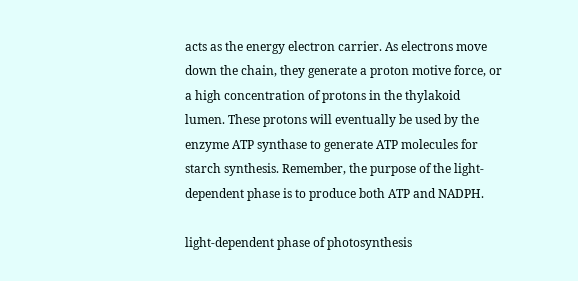acts as the energy electron carrier. As electrons move down the chain, they generate a proton motive force, or a high concentration of protons in the thylakoid lumen. These protons will eventually be used by the enzyme ATP synthase to generate ATP molecules for starch synthesis. Remember, the purpose of the light-dependent phase is to produce both ATP and NADPH.

light-dependent phase of photosynthesis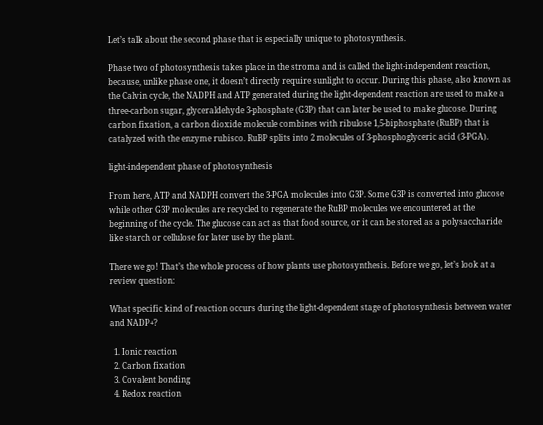Let’s talk about the second phase that is especially unique to photosynthesis.

Phase two of photosynthesis takes place in the stroma and is called the light-independent reaction, because, unlike phase one, it doesn’t directly require sunlight to occur. During this phase, also known as the Calvin cycle, the NADPH and ATP generated during the light-dependent reaction are used to make a three-carbon sugar, glyceraldehyde 3-phosphate (G3P) that can later be used to make glucose. During carbon fixation, a carbon dioxide molecule combines with ribulose 1,5-biphosphate (RuBP) that is catalyzed with the enzyme rubisco. RuBP splits into 2 molecules of 3-phosphoglyceric acid (3-PGA).

light-independent phase of photosynthesis

From here, ATP and NADPH convert the 3-PGA molecules into G3P. Some G3P is converted into glucose while other G3P molecules are recycled to regenerate the RuBP molecules we encountered at the beginning of the cycle. The glucose can act as that food source, or it can be stored as a polysaccharide like starch or cellulose for later use by the plant.

There we go! That’s the whole process of how plants use photosynthesis. Before we go, let’s look at a review question:

What specific kind of reaction occurs during the light-dependent stage of photosynthesis between water and NADP+?

  1. Ionic reaction
  2. Carbon fixation
  3. Covalent bonding
  4. Redox reaction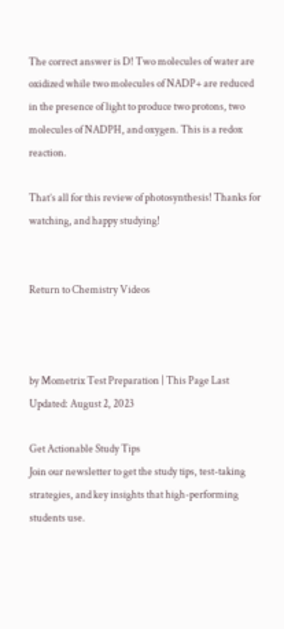The correct answer is D! Two molecules of water are oxidized while two molecules of NADP+ are reduced in the presence of light to produce two protons, two molecules of NADPH, and oxygen. This is a redox reaction.

That’s all for this review of photosynthesis! Thanks for watching, and happy studying!


Return to Chemistry Videos



by Mometrix Test Preparation | This Page Last Updated: August 2, 2023

Get Actionable Study Tips
Join our newsletter to get the study tips, test-taking strategies, and key insights that high-performing students use.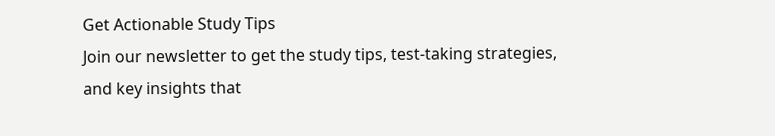Get Actionable Study Tips
Join our newsletter to get the study tips, test-taking strategies, and key insights that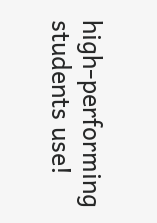high-performing students use!